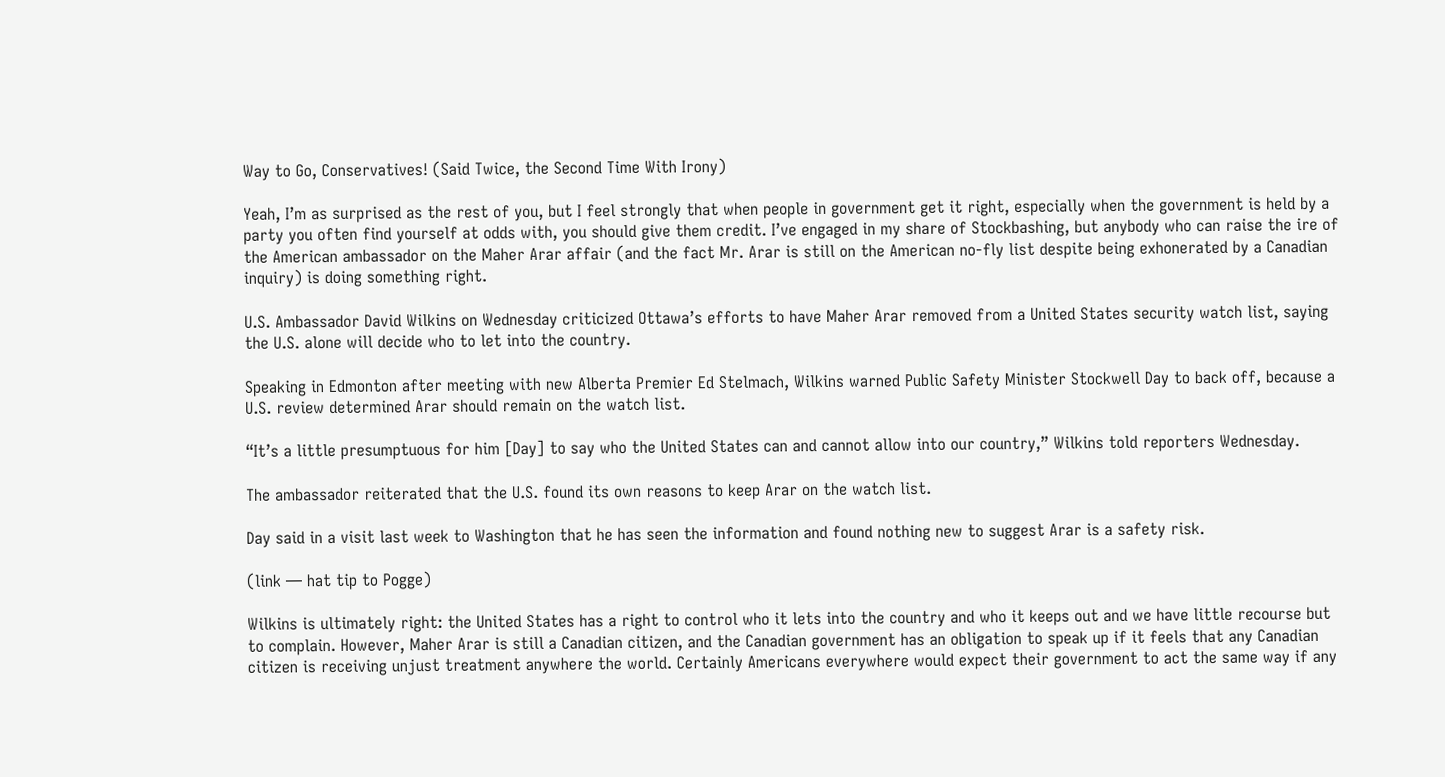Way to Go, Conservatives! (Said Twice, the Second Time With Irony)

Yeah, I’m as surprised as the rest of you, but I feel strongly that when people in government get it right, especially when the government is held by a party you often find yourself at odds with, you should give them credit. I’ve engaged in my share of Stockbashing, but anybody who can raise the ire of the American ambassador on the Maher Arar affair (and the fact Mr. Arar is still on the American no-fly list despite being exhonerated by a Canadian inquiry) is doing something right.

U.S. Ambassador David Wilkins on Wednesday criticized Ottawa’s efforts to have Maher Arar removed from a United States security watch list, saying the U.S. alone will decide who to let into the country.

Speaking in Edmonton after meeting with new Alberta Premier Ed Stelmach, Wilkins warned Public Safety Minister Stockwell Day to back off, because a U.S. review determined Arar should remain on the watch list.

“It’s a little presumptuous for him [Day] to say who the United States can and cannot allow into our country,” Wilkins told reporters Wednesday.

The ambassador reiterated that the U.S. found its own reasons to keep Arar on the watch list.

Day said in a visit last week to Washington that he has seen the information and found nothing new to suggest Arar is a safety risk.

(link — hat tip to Pogge)

Wilkins is ultimately right: the United States has a right to control who it lets into the country and who it keeps out and we have little recourse but to complain. However, Maher Arar is still a Canadian citizen, and the Canadian government has an obligation to speak up if it feels that any Canadian citizen is receiving unjust treatment anywhere the world. Certainly Americans everywhere would expect their government to act the same way if any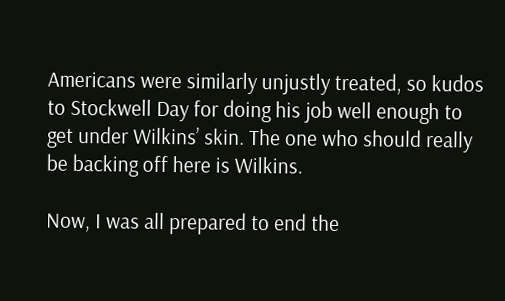Americans were similarly unjustly treated, so kudos to Stockwell Day for doing his job well enough to get under Wilkins’ skin. The one who should really be backing off here is Wilkins.

Now, I was all prepared to end the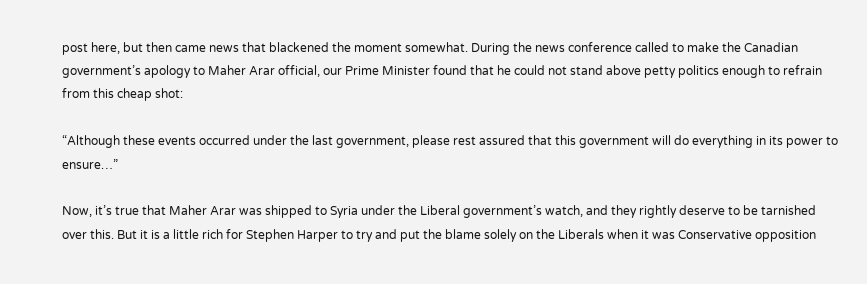post here, but then came news that blackened the moment somewhat. During the news conference called to make the Canadian government’s apology to Maher Arar official, our Prime Minister found that he could not stand above petty politics enough to refrain from this cheap shot:

“Although these events occurred under the last government, please rest assured that this government will do everything in its power to ensure…”

Now, it’s true that Maher Arar was shipped to Syria under the Liberal government’s watch, and they rightly deserve to be tarnished over this. But it is a little rich for Stephen Harper to try and put the blame solely on the Liberals when it was Conservative opposition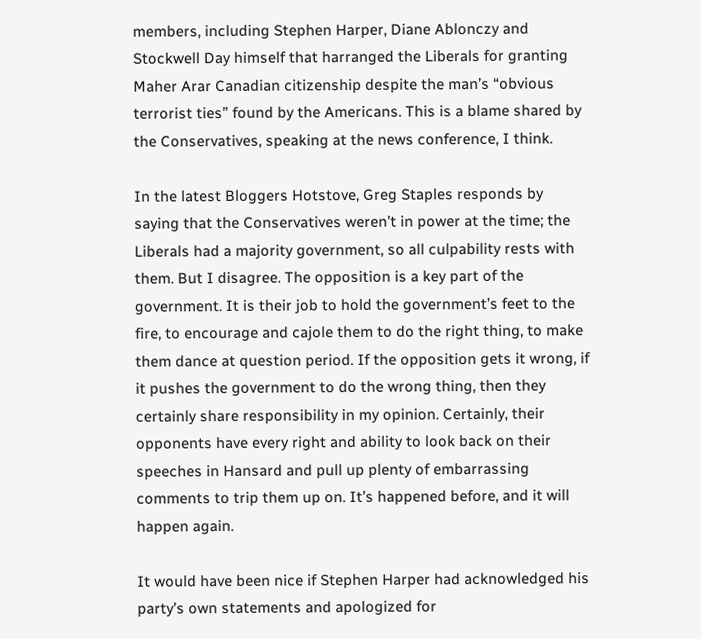members, including Stephen Harper, Diane Ablonczy and Stockwell Day himself that harranged the Liberals for granting Maher Arar Canadian citizenship despite the man’s “obvious terrorist ties” found by the Americans. This is a blame shared by the Conservatives, speaking at the news conference, I think.

In the latest Bloggers Hotstove, Greg Staples responds by saying that the Conservatives weren’t in power at the time; the Liberals had a majority government, so all culpability rests with them. But I disagree. The opposition is a key part of the government. It is their job to hold the government’s feet to the fire, to encourage and cajole them to do the right thing, to make them dance at question period. If the opposition gets it wrong, if it pushes the government to do the wrong thing, then they certainly share responsibility in my opinion. Certainly, their opponents have every right and ability to look back on their speeches in Hansard and pull up plenty of embarrassing comments to trip them up on. It’s happened before, and it will happen again.

It would have been nice if Stephen Harper had acknowledged his party’s own statements and apologized for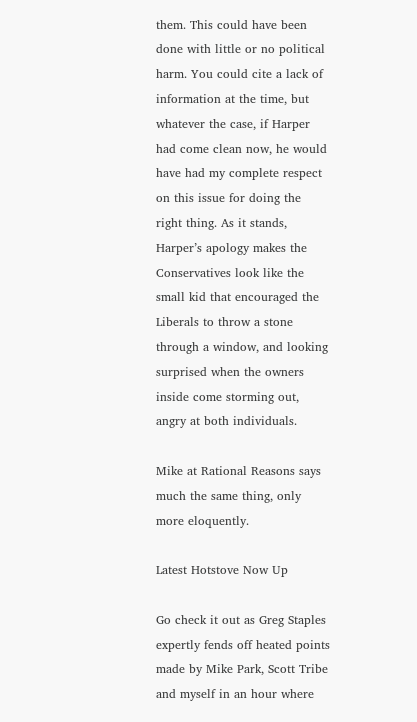them. This could have been done with little or no political harm. You could cite a lack of information at the time, but whatever the case, if Harper had come clean now, he would have had my complete respect on this issue for doing the right thing. As it stands, Harper’s apology makes the Conservatives look like the small kid that encouraged the Liberals to throw a stone through a window, and looking surprised when the owners inside come storming out, angry at both individuals.

Mike at Rational Reasons says much the same thing, only more eloquently.

Latest Hotstove Now Up

Go check it out as Greg Staples expertly fends off heated points made by Mike Park, Scott Tribe and myself in an hour where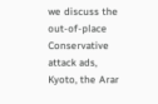we discuss the out-of-place Conservative attack ads, Kyoto, the Arar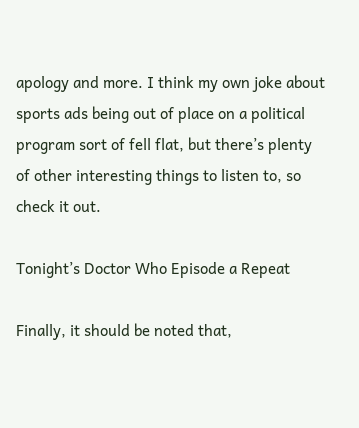apology and more. I think my own joke about sports ads being out of place on a political program sort of fell flat, but there’s plenty of other interesting things to listen to, so check it out.

Tonight’s Doctor Who Episode a Repeat

Finally, it should be noted that,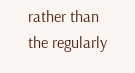rather than the regularly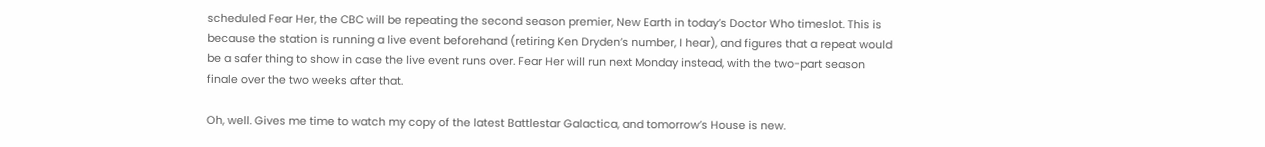scheduled Fear Her, the CBC will be repeating the second season premier, New Earth in today’s Doctor Who timeslot. This is because the station is running a live event beforehand (retiring Ken Dryden’s number, I hear), and figures that a repeat would be a safer thing to show in case the live event runs over. Fear Her will run next Monday instead, with the two-part season finale over the two weeks after that.

Oh, well. Gives me time to watch my copy of the latest Battlestar Galactica, and tomorrow’s House is new.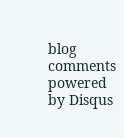blog comments powered by Disqus